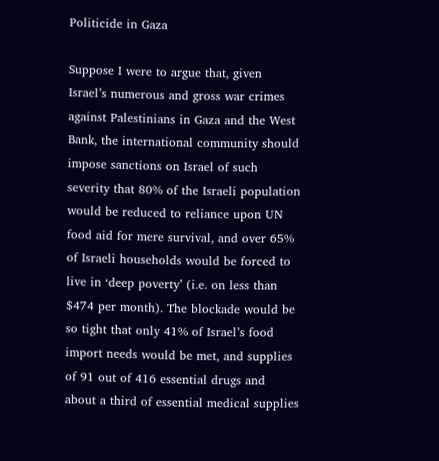Politicide in Gaza

Suppose I were to argue that, given Israel’s numerous and gross war crimes against Palestinians in Gaza and the West Bank, the international community should impose sanctions on Israel of such severity that 80% of the Israeli population would be reduced to reliance upon UN food aid for mere survival, and over 65% of Israeli households would be forced to live in ‘deep poverty’ (i.e. on less than $474 per month). The blockade would be so tight that only 41% of Israel’s food import needs would be met, and supplies of 91 out of 416 essential drugs and about a third of essential medical supplies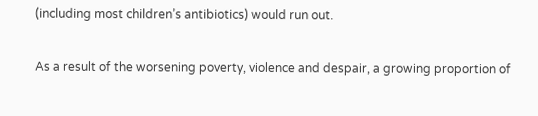(including most children’s antibiotics) would run out.

As a result of the worsening poverty, violence and despair, a growing proportion of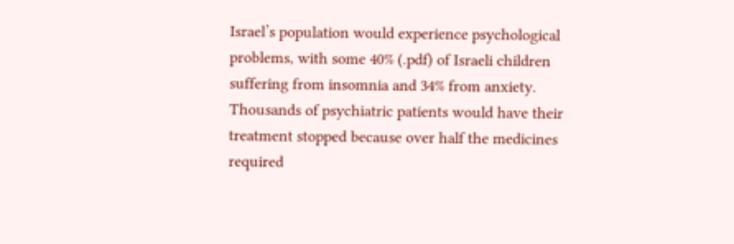Israel’s population would experience psychological problems, with some 40% (.pdf) of Israeli children suffering from insomnia and 34% from anxiety. Thousands of psychiatric patients would have their treatment stopped because over half the medicines required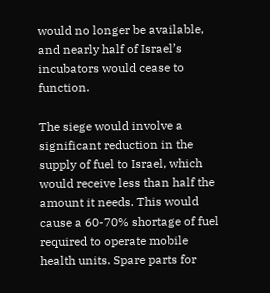would no longer be available, and nearly half of Israel’s incubators would cease to function.

The siege would involve a significant reduction in the supply of fuel to Israel, which would receive less than half the amount it needs. This would cause a 60-70% shortage of fuel required to operate mobile health units. Spare parts for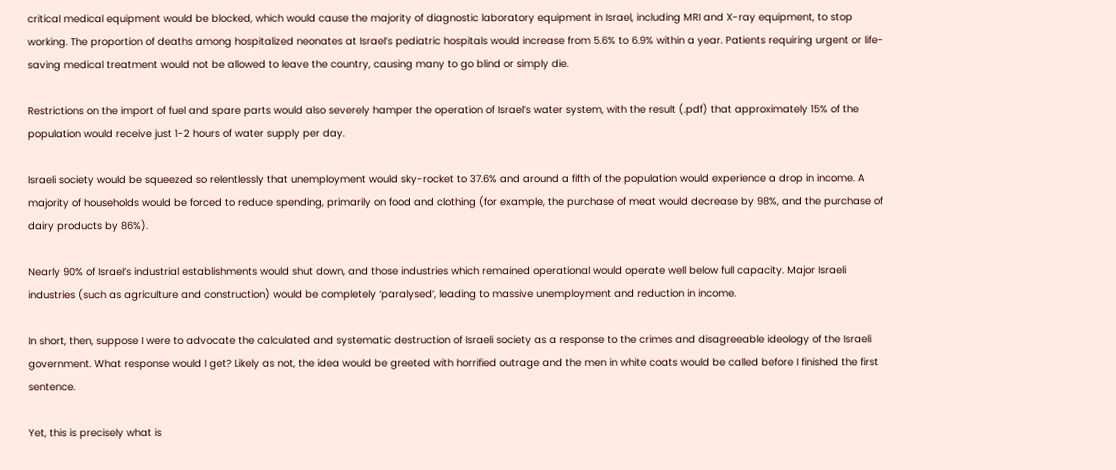critical medical equipment would be blocked, which would cause the majority of diagnostic laboratory equipment in Israel, including MRI and X-ray equipment, to stop working. The proportion of deaths among hospitalized neonates at Israel’s pediatric hospitals would increase from 5.6% to 6.9% within a year. Patients requiring urgent or life-saving medical treatment would not be allowed to leave the country, causing many to go blind or simply die.

Restrictions on the import of fuel and spare parts would also severely hamper the operation of Israel’s water system, with the result (.pdf) that approximately 15% of the population would receive just 1-2 hours of water supply per day.

Israeli society would be squeezed so relentlessly that unemployment would sky-rocket to 37.6% and around a fifth of the population would experience a drop in income. A majority of households would be forced to reduce spending, primarily on food and clothing (for example, the purchase of meat would decrease by 98%, and the purchase of dairy products by 86%).

Nearly 90% of Israel’s industrial establishments would shut down, and those industries which remained operational would operate well below full capacity. Major Israeli industries (such as agriculture and construction) would be completely ‘paralysed’, leading to massive unemployment and reduction in income.

In short, then, suppose I were to advocate the calculated and systematic destruction of Israeli society as a response to the crimes and disagreeable ideology of the Israeli government. What response would I get? Likely as not, the idea would be greeted with horrified outrage and the men in white coats would be called before I finished the first sentence.

Yet, this is precisely what is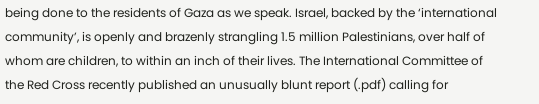being done to the residents of Gaza as we speak. Israel, backed by the ‘international community’, is openly and brazenly strangling 1.5 million Palestinians, over half of whom are children, to within an inch of their lives. The International Committee of the Red Cross recently published an unusually blunt report (.pdf) calling for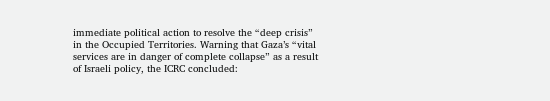immediate political action to resolve the “deep crisis” in the Occupied Territories. Warning that Gaza’s “vital services are in danger of complete collapse” as a result of Israeli policy, the ICRC concluded: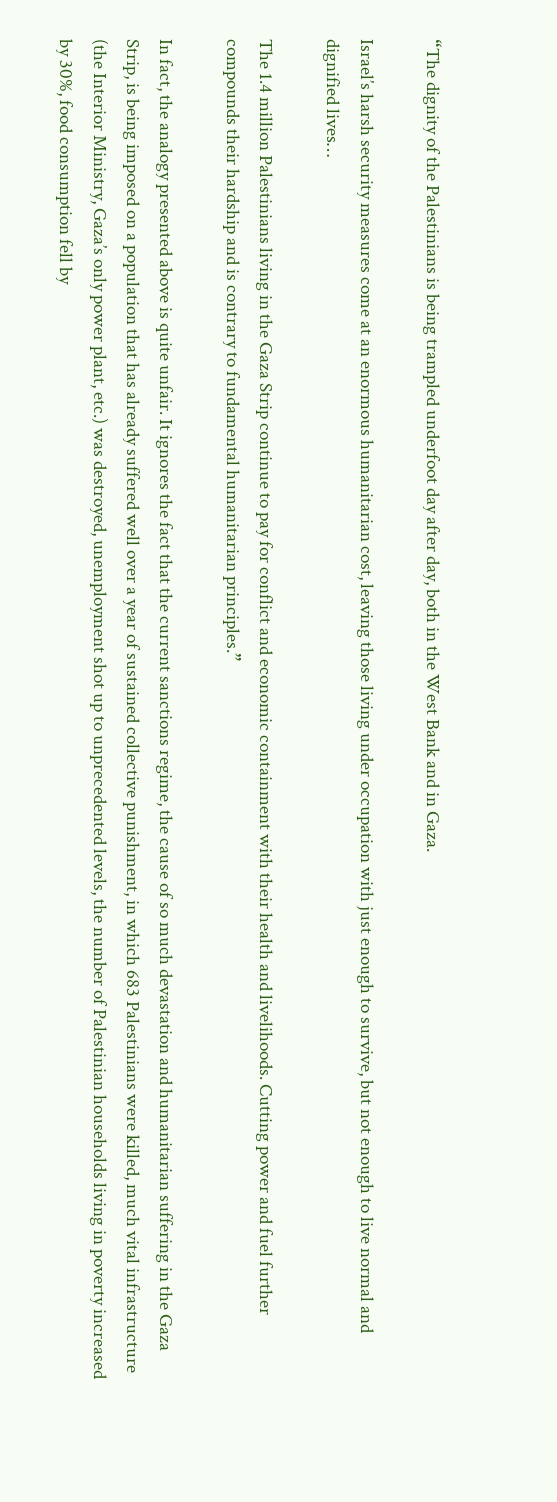“The dignity of the Palestinians is being trampled underfoot day after day, both in the West Bank and in Gaza.

Israel’s harsh security measures come at an enormous humanitarian cost, leaving those living under occupation with just enough to survive, but not enough to live normal and dignified lives…

The 1.4 million Palestinians living in the Gaza Strip continue to pay for conflict and economic containment with their health and livelihoods. Cutting power and fuel further compounds their hardship and is contrary to fundamental humanitarian principles.”

In fact, the analogy presented above is quite unfair. It ignores the fact that the current sanctions regime, the cause of so much devastation and humanitarian suffering in the Gaza Strip, is being imposed on a population that has already suffered well over a year of sustained collective punishment, in which 683 Palestinians were killed, much vital infrastructure (the Interior Ministry, Gaza’s only power plant, etc.) was destroyed, unemployment shot up to unprecedented levels, the number of Palestinian households living in poverty increased by 30%, food consumption fell by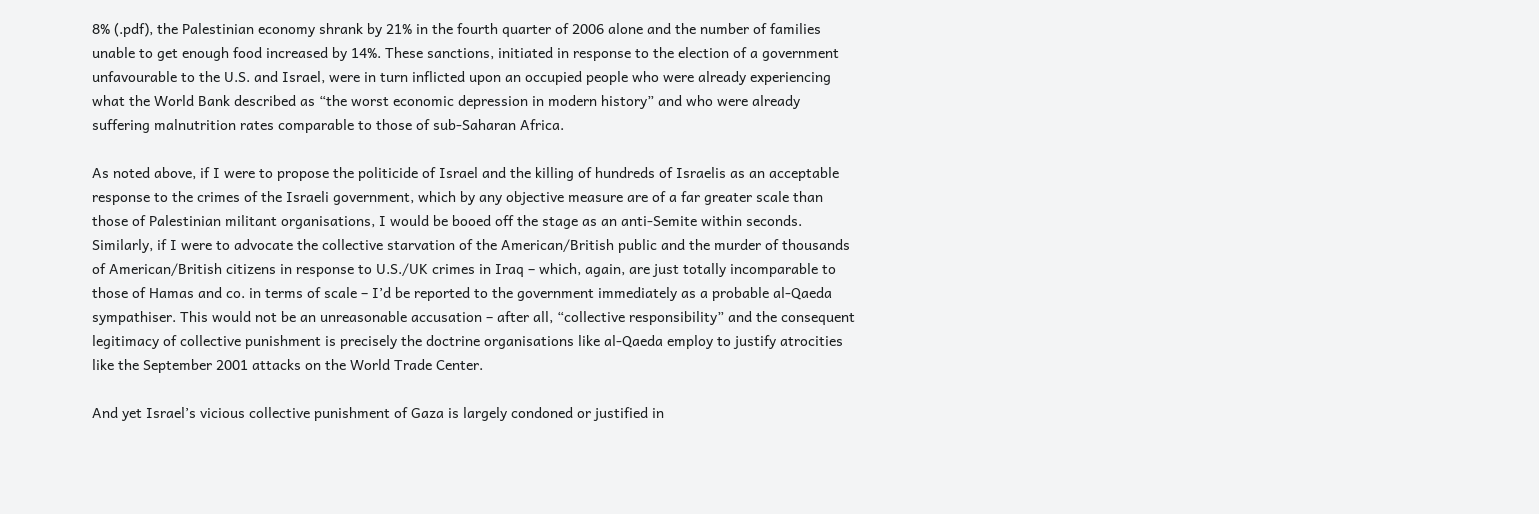8% (.pdf), the Palestinian economy shrank by 21% in the fourth quarter of 2006 alone and the number of families unable to get enough food increased by 14%. These sanctions, initiated in response to the election of a government unfavourable to the U.S. and Israel, were in turn inflicted upon an occupied people who were already experiencing what the World Bank described as “the worst economic depression in modern history” and who were already suffering malnutrition rates comparable to those of sub-Saharan Africa.

As noted above, if I were to propose the politicide of Israel and the killing of hundreds of Israelis as an acceptable response to the crimes of the Israeli government, which by any objective measure are of a far greater scale than those of Palestinian militant organisations, I would be booed off the stage as an anti-Semite within seconds. Similarly, if I were to advocate the collective starvation of the American/British public and the murder of thousands of American/British citizens in response to U.S./UK crimes in Iraq – which, again, are just totally incomparable to those of Hamas and co. in terms of scale – I’d be reported to the government immediately as a probable al-Qaeda sympathiser. This would not be an unreasonable accusation – after all, “collective responsibility” and the consequent legitimacy of collective punishment is precisely the doctrine organisations like al-Qaeda employ to justify atrocities like the September 2001 attacks on the World Trade Center.

And yet Israel’s vicious collective punishment of Gaza is largely condoned or justified in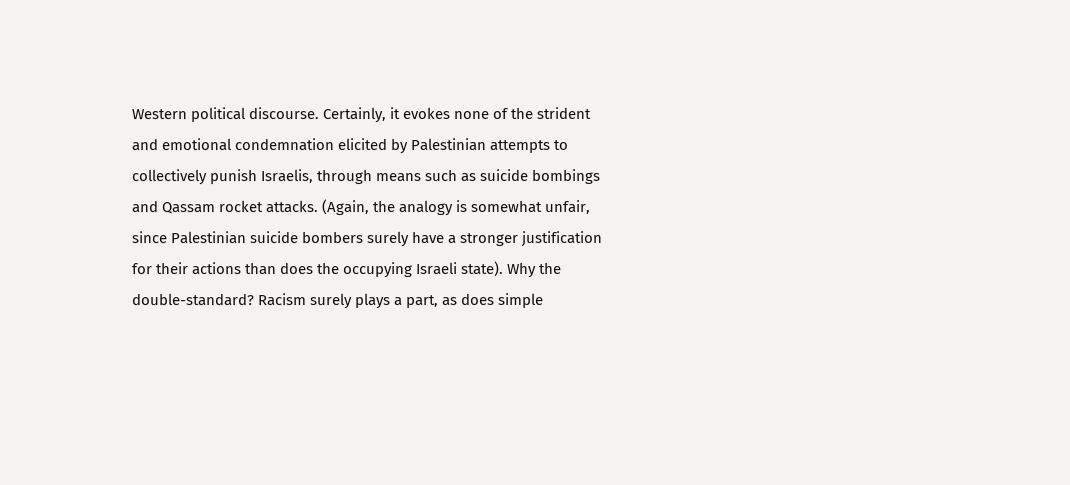Western political discourse. Certainly, it evokes none of the strident and emotional condemnation elicited by Palestinian attempts to collectively punish Israelis, through means such as suicide bombings and Qassam rocket attacks. (Again, the analogy is somewhat unfair, since Palestinian suicide bombers surely have a stronger justification for their actions than does the occupying Israeli state). Why the double-standard? Racism surely plays a part, as does simple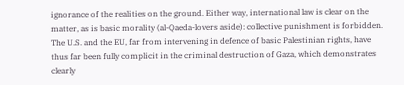ignorance of the realities on the ground. Either way, international law is clear on the matter, as is basic morality (al-Qaeda-lovers aside): collective punishment is forbidden. The U.S. and the EU, far from intervening in defence of basic Palestinian rights, have thus far been fully complicit in the criminal destruction of Gaza, which demonstrates clearly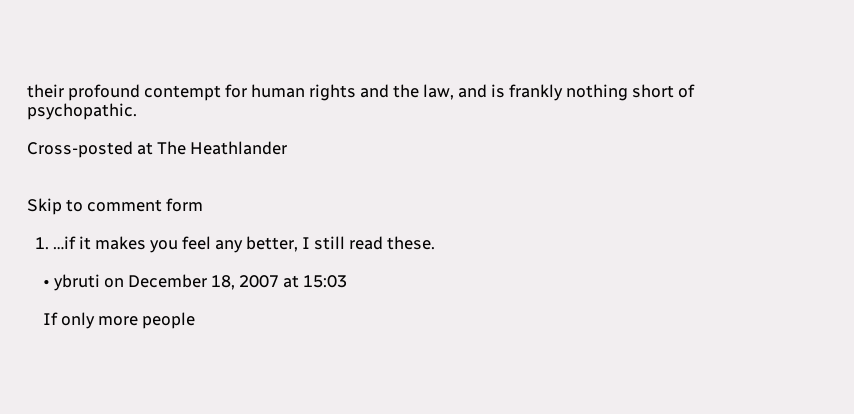their profound contempt for human rights and the law, and is frankly nothing short of psychopathic.

Cross-posted at The Heathlander


Skip to comment form

  1. …if it makes you feel any better, I still read these.

    • ybruti on December 18, 2007 at 15:03

    If only more people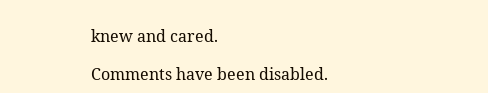knew and cared.

Comments have been disabled.